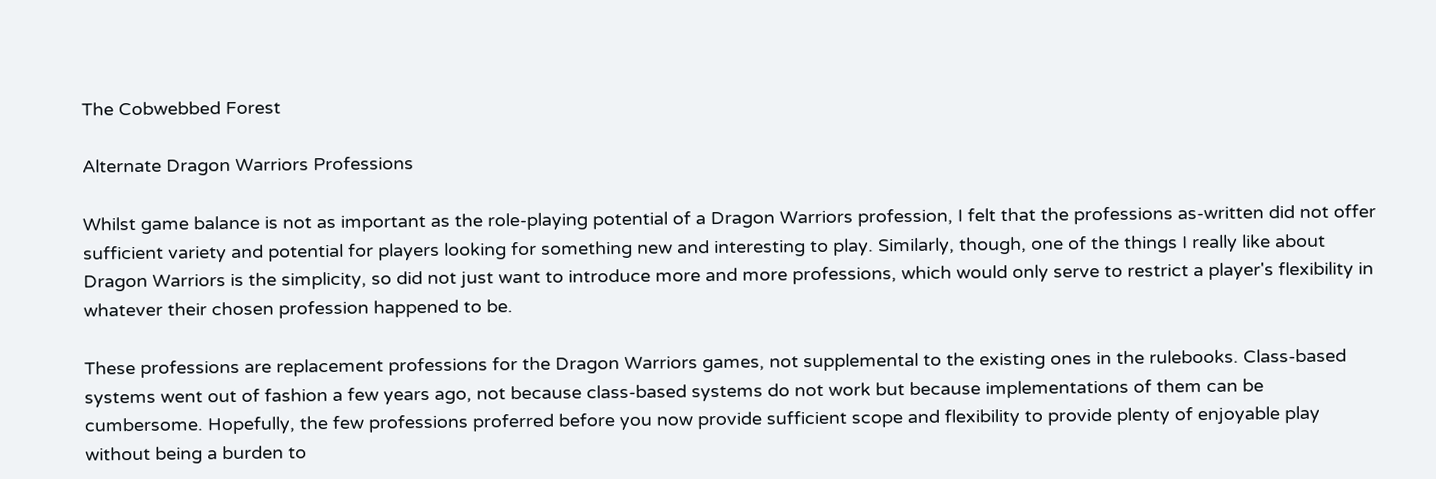The Cobwebbed Forest

Alternate Dragon Warriors Professions

Whilst game balance is not as important as the role-playing potential of a Dragon Warriors profession, I felt that the professions as-written did not offer sufficient variety and potential for players looking for something new and interesting to play. Similarly, though, one of the things I really like about Dragon Warriors is the simplicity, so did not just want to introduce more and more professions, which would only serve to restrict a player's flexibility in whatever their chosen profession happened to be.

These professions are replacement professions for the Dragon Warriors games, not supplemental to the existing ones in the rulebooks. Class-based systems went out of fashion a few years ago, not because class-based systems do not work but because implementations of them can be cumbersome. Hopefully, the few professions proferred before you now provide sufficient scope and flexibility to provide plenty of enjoyable play without being a burden to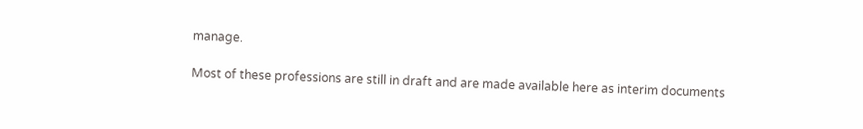manage.

Most of these professions are still in draft and are made available here as interim documents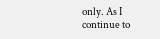only. As I continue to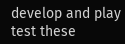develop and play test these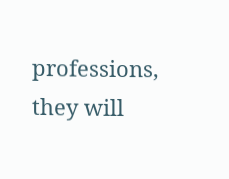professions, they will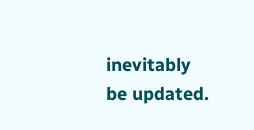inevitably be updated.